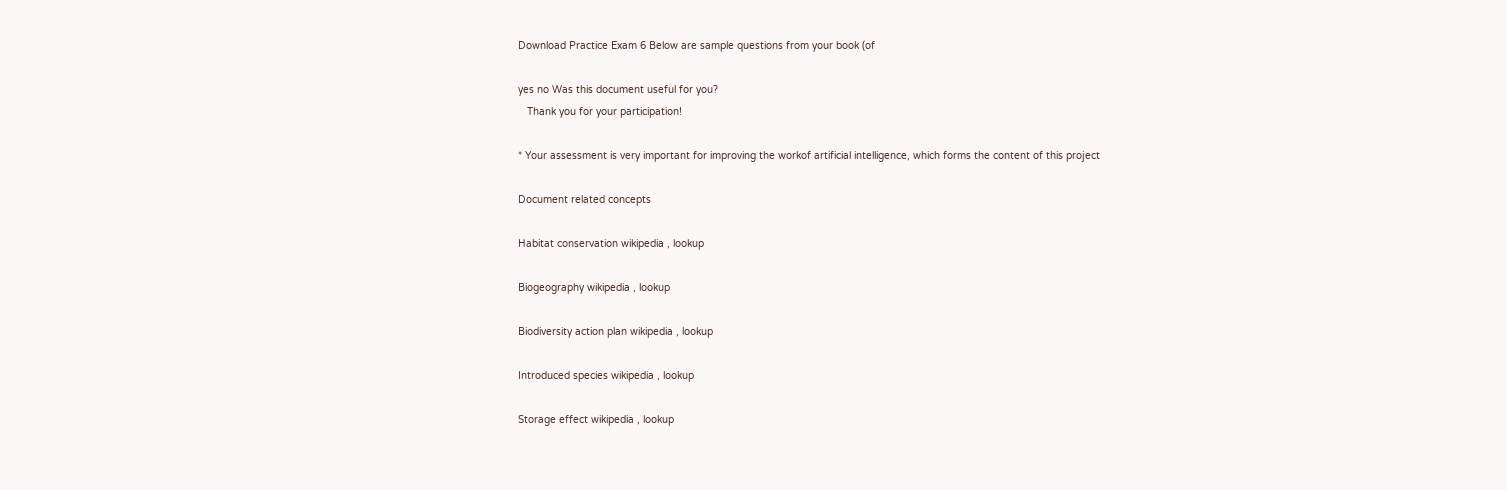Download Practice Exam 6 Below are sample questions from your book (of

yes no Was this document useful for you?
   Thank you for your participation!

* Your assessment is very important for improving the workof artificial intelligence, which forms the content of this project

Document related concepts

Habitat conservation wikipedia , lookup

Biogeography wikipedia , lookup

Biodiversity action plan wikipedia , lookup

Introduced species wikipedia , lookup

Storage effect wikipedia , lookup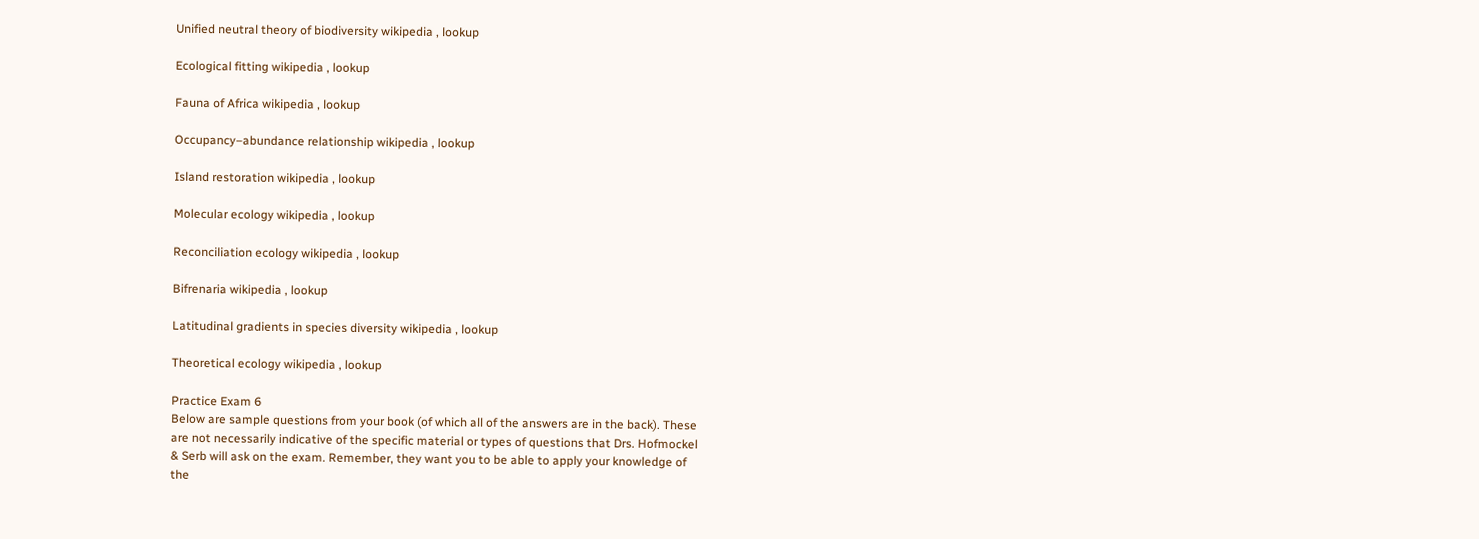Unified neutral theory of biodiversity wikipedia , lookup

Ecological fitting wikipedia , lookup

Fauna of Africa wikipedia , lookup

Occupancy–abundance relationship wikipedia , lookup

Island restoration wikipedia , lookup

Molecular ecology wikipedia , lookup

Reconciliation ecology wikipedia , lookup

Bifrenaria wikipedia , lookup

Latitudinal gradients in species diversity wikipedia , lookup

Theoretical ecology wikipedia , lookup

Practice Exam 6
Below are sample questions from your book (of which all of the answers are in the back). These
are not necessarily indicative of the specific material or types of questions that Drs. Hofmockel
& Serb will ask on the exam. Remember, they want you to be able to apply your knowledge of
the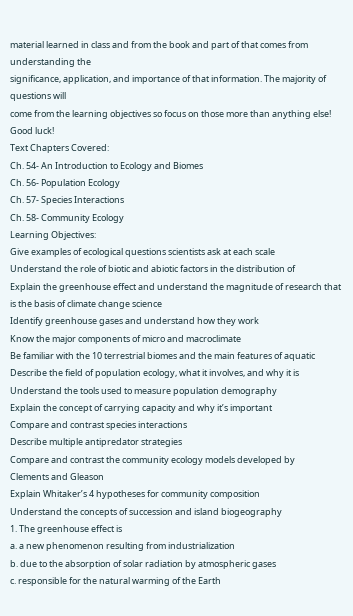material learned in class and from the book and part of that comes from understanding the
significance, application, and importance of that information. The majority of questions will
come from the learning objectives so focus on those more than anything else! Good luck!
Text Chapters Covered:
Ch. 54- An Introduction to Ecology and Biomes
Ch. 56- Population Ecology
Ch. 57- Species Interactions
Ch. 58- Community Ecology
Learning Objectives:
Give examples of ecological questions scientists ask at each scale
Understand the role of biotic and abiotic factors in the distribution of
Explain the greenhouse effect and understand the magnitude of research that
is the basis of climate change science
Identify greenhouse gases and understand how they work
Know the major components of micro and macroclimate
Be familiar with the 10 terrestrial biomes and the main features of aquatic
Describe the field of population ecology, what it involves, and why it is
Understand the tools used to measure population demography
Explain the concept of carrying capacity and why it’s important
Compare and contrast species interactions
Describe multiple antipredator strategies
Compare and contrast the community ecology models developed by
Clements and Gleason
Explain Whitaker’s 4 hypotheses for community composition
Understand the concepts of succession and island biogeography
1. The greenhouse effect is
a. a new phenomenon resulting from industrialization
b. due to the absorption of solar radiation by atmospheric gases
c. responsible for the natural warming of the Earth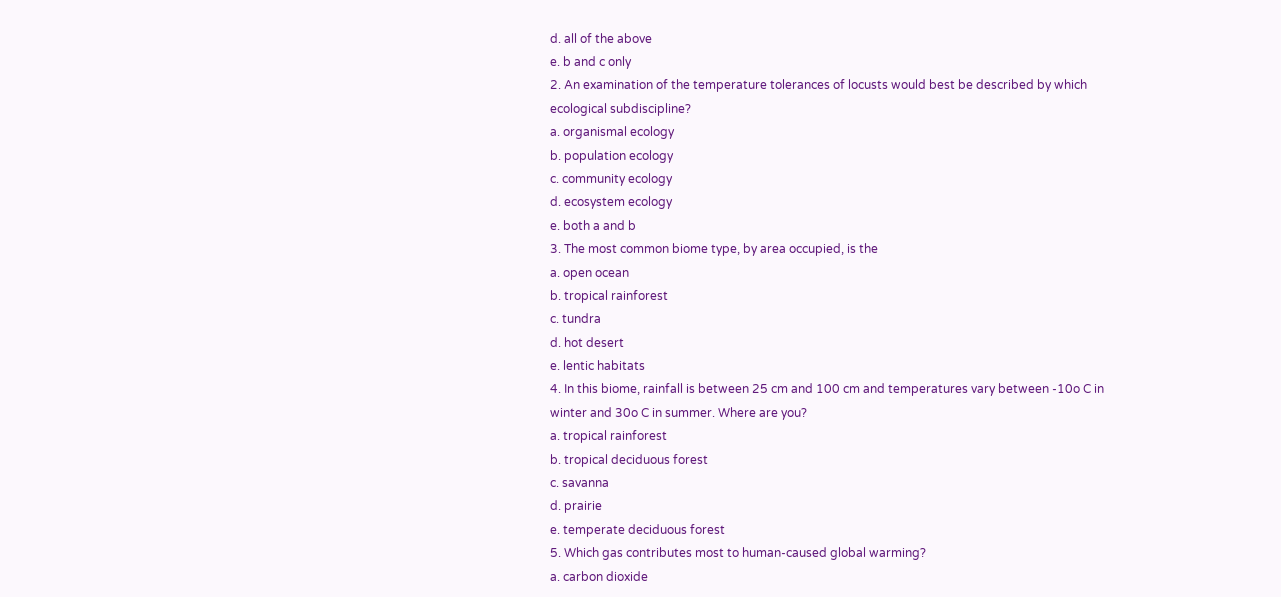d. all of the above
e. b and c only
2. An examination of the temperature tolerances of locusts would best be described by which
ecological subdiscipline?
a. organismal ecology
b. population ecology
c. community ecology
d. ecosystem ecology
e. both a and b
3. The most common biome type, by area occupied, is the
a. open ocean
b. tropical rainforest
c. tundra
d. hot desert
e. lentic habitats
4. In this biome, rainfall is between 25 cm and 100 cm and temperatures vary between -10o C in
winter and 30o C in summer. Where are you?
a. tropical rainforest
b. tropical deciduous forest
c. savanna
d. prairie
e. temperate deciduous forest
5. Which gas contributes most to human-caused global warming?
a. carbon dioxide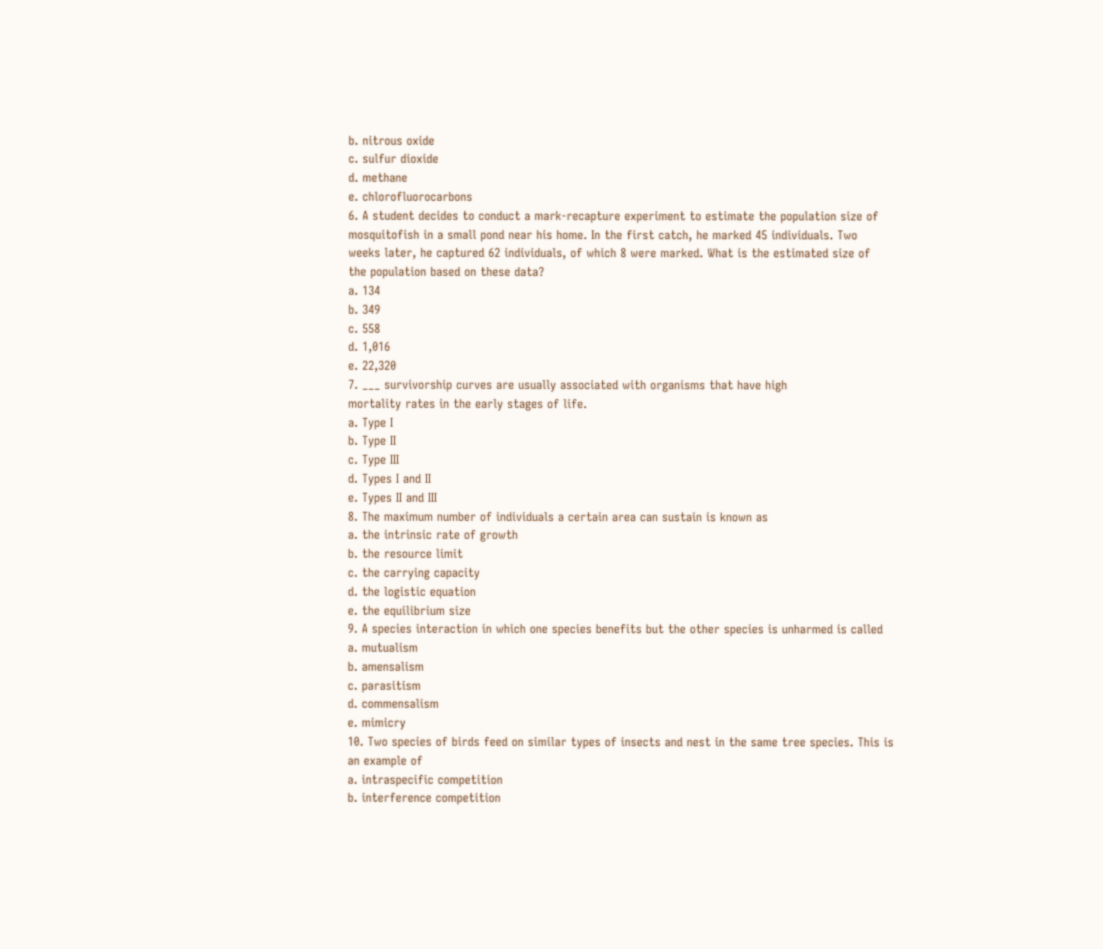b. nitrous oxide
c. sulfur dioxide
d. methane
e. chlorofluorocarbons
6. A student decides to conduct a mark-recapture experiment to estimate the population size of
mosquitofish in a small pond near his home. In the first catch, he marked 45 individuals. Two
weeks later, he captured 62 individuals, of which 8 were marked. What is the estimated size of
the population based on these data?
a. 134
b. 349
c. 558
d. 1,016
e. 22,320
7. ___ survivorship curves are usually associated with organisms that have high
mortality rates in the early stages of life.
a. Type I
b. Type II
c. Type III
d. Types I and II
e. Types II and III
8. The maximum number of individuals a certain area can sustain is known as
a. the intrinsic rate of growth
b. the resource limit
c. the carrying capacity
d. the logistic equation
e. the equilibrium size
9. A species interaction in which one species benefits but the other species is unharmed is called
a. mutualism
b. amensalism
c. parasitism
d. commensalism
e. mimicry
10. Two species of birds feed on similar types of insects and nest in the same tree species. This is
an example of
a. intraspecific competition
b. interference competition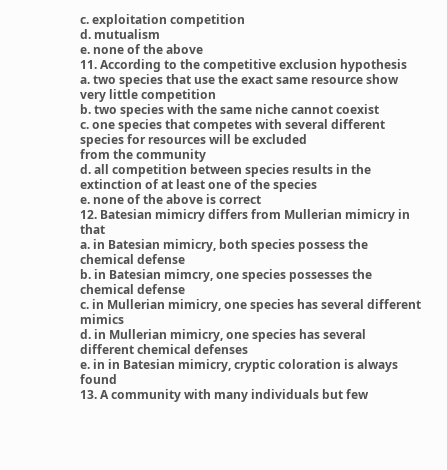c. exploitation competition
d. mutualism
e. none of the above
11. According to the competitive exclusion hypothesis
a. two species that use the exact same resource show very little competition
b. two species with the same niche cannot coexist
c. one species that competes with several different species for resources will be excluded
from the community
d. all competition between species results in the extinction of at least one of the species
e. none of the above is correct
12. Batesian mimicry differs from Mullerian mimicry in that
a. in Batesian mimicry, both species possess the chemical defense
b. in Batesian mimcry, one species possesses the chemical defense
c. in Mullerian mimicry, one species has several different mimics
d. in Mullerian mimicry, one species has several different chemical defenses
e. in in Batesian mimicry, cryptic coloration is always found
13. A community with many individuals but few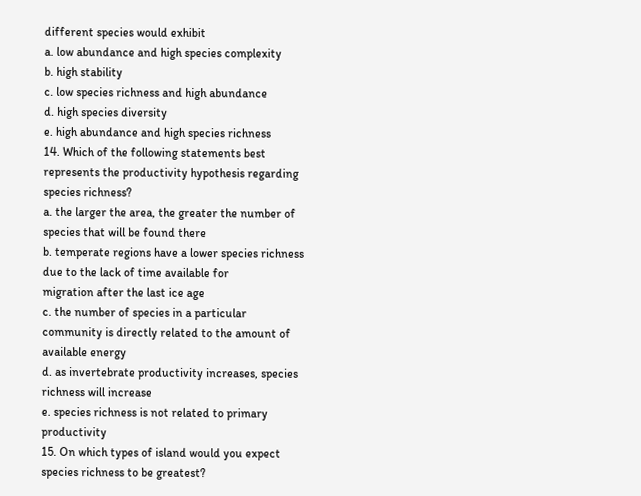different species would exhibit
a. low abundance and high species complexity
b. high stability
c. low species richness and high abundance
d. high species diversity
e. high abundance and high species richness
14. Which of the following statements best represents the productivity hypothesis regarding
species richness?
a. the larger the area, the greater the number of species that will be found there
b. temperate regions have a lower species richness due to the lack of time available for
migration after the last ice age
c. the number of species in a particular community is directly related to the amount of
available energy
d. as invertebrate productivity increases, species richness will increase
e. species richness is not related to primary productivity
15. On which types of island would you expect species richness to be greatest?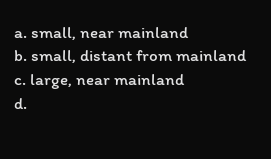a. small, near mainland
b. small, distant from mainland
c. large, near mainland
d.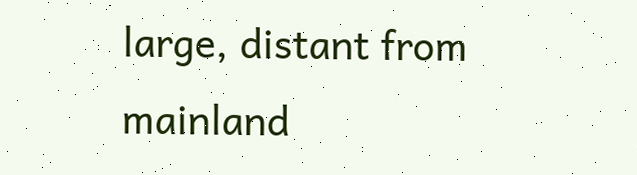large, distant from mainland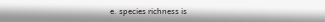e. species richness is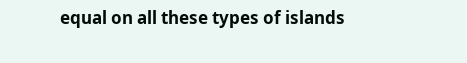equal on all these types of islands